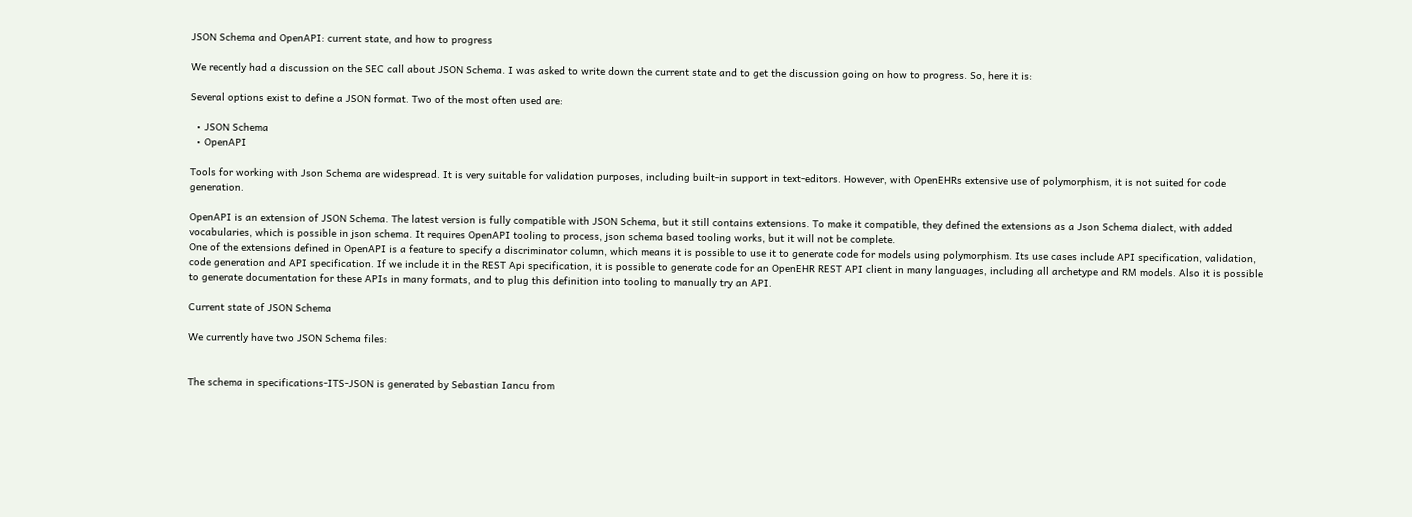JSON Schema and OpenAPI: current state, and how to progress

We recently had a discussion on the SEC call about JSON Schema. I was asked to write down the current state and to get the discussion going on how to progress. So, here it is:

Several options exist to define a JSON format. Two of the most often used are:

  • JSON Schema
  • OpenAPI

Tools for working with Json Schema are widespread. It is very suitable for validation purposes, including built-in support in text-editors. However, with OpenEHRs extensive use of polymorphism, it is not suited for code generation.

OpenAPI is an extension of JSON Schema. The latest version is fully compatible with JSON Schema, but it still contains extensions. To make it compatible, they defined the extensions as a Json Schema dialect, with added vocabularies, which is possible in json schema. It requires OpenAPI tooling to process, json schema based tooling works, but it will not be complete.
One of the extensions defined in OpenAPI is a feature to specify a discriminator column, which means it is possible to use it to generate code for models using polymorphism. Its use cases include API specification, validation, code generation and API specification. If we include it in the REST Api specification, it is possible to generate code for an OpenEHR REST API client in many languages, including all archetype and RM models. Also it is possible to generate documentation for these APIs in many formats, and to plug this definition into tooling to manually try an API.

Current state of JSON Schema

We currently have two JSON Schema files:


The schema in specifications-ITS-JSON is generated by Sebastian Iancu from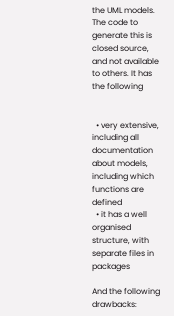the UML models. The code to generate this is closed source, and not available to others. It has the following


  • very extensive, including all documentation about models, including which functions are defined
  • it has a well organised structure, with separate files in packages

And the following drawbacks: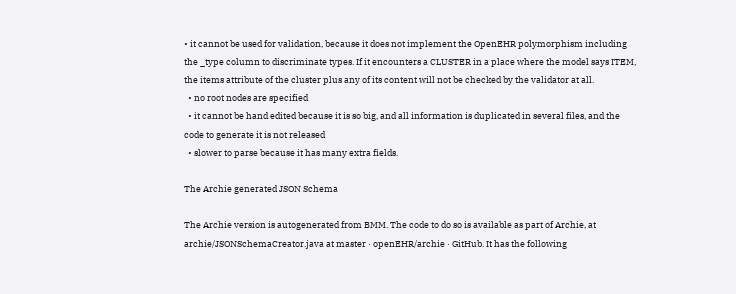• it cannot be used for validation, because it does not implement the OpenEHR polymorphism including the _type column to discriminate types. If it encounters a CLUSTER in a place where the model says ITEM, the items attribute of the cluster plus any of its content will not be checked by the validator at all.
  • no root nodes are specified
  • it cannot be hand edited because it is so big, and all information is duplicated in several files, and the code to generate it is not released
  • slower to parse because it has many extra fields.

The Archie generated JSON Schema

The Archie version is autogenerated from BMM. The code to do so is available as part of Archie, at archie/JSONSchemaCreator.java at master · openEHR/archie · GitHub. It has the following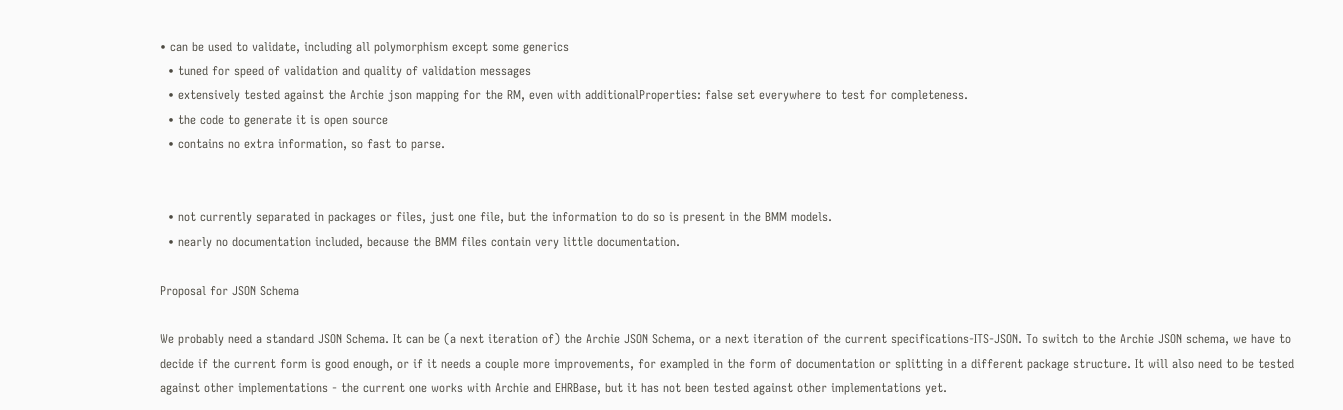• can be used to validate, including all polymorphism except some generics
  • tuned for speed of validation and quality of validation messages
  • extensively tested against the Archie json mapping for the RM, even with additionalProperties: false set everywhere to test for completeness.
  • the code to generate it is open source
  • contains no extra information, so fast to parse.


  • not currently separated in packages or files, just one file, but the information to do so is present in the BMM models.
  • nearly no documentation included, because the BMM files contain very little documentation.

Proposal for JSON Schema

We probably need a standard JSON Schema. It can be (a next iteration of) the Archie JSON Schema, or a next iteration of the current specifications-ITS-JSON. To switch to the Archie JSON schema, we have to decide if the current form is good enough, or if it needs a couple more improvements, for exampled in the form of documentation or splitting in a different package structure. It will also need to be tested against other implementations - the current one works with Archie and EHRBase, but it has not been tested against other implementations yet.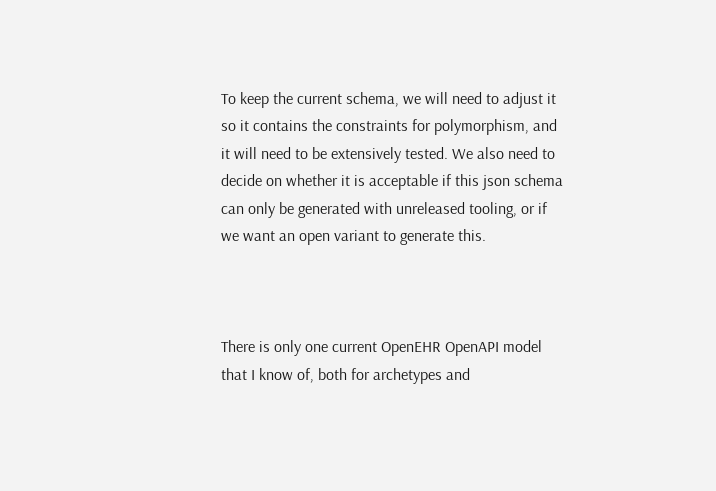To keep the current schema, we will need to adjust it so it contains the constraints for polymorphism, and it will need to be extensively tested. We also need to decide on whether it is acceptable if this json schema can only be generated with unreleased tooling, or if we want an open variant to generate this.



There is only one current OpenEHR OpenAPI model that I know of, both for archetypes and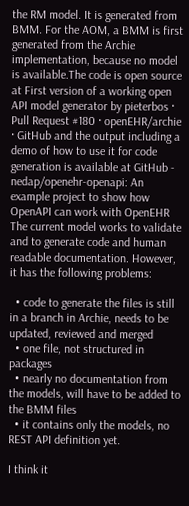the RM model. It is generated from BMM. For the AOM, a BMM is first generated from the Archie implementation, because no model is available.The code is open source at First version of a working open API model generator by pieterbos · Pull Request #180 · openEHR/archie · GitHub and the output including a demo of how to use it for code generation is available at GitHub - nedap/openehr-openapi: An example project to show how OpenAPI can work with OpenEHR
The current model works to validate and to generate code and human readable documentation. However, it has the following problems:

  • code to generate the files is still in a branch in Archie, needs to be updated, reviewed and merged
  • one file, not structured in packages
  • nearly no documentation from the models, will have to be added to the BMM files
  • it contains only the models, no REST API definition yet.

I think it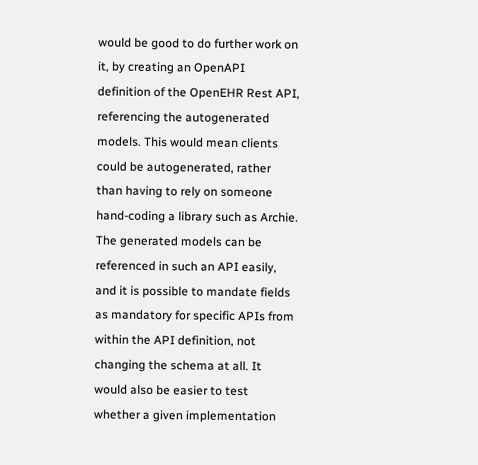would be good to do further work on it, by creating an OpenAPI definition of the OpenEHR Rest API, referencing the autogenerated models. This would mean clients could be autogenerated, rather than having to rely on someone hand-coding a library such as Archie. The generated models can be referenced in such an API easily, and it is possible to mandate fields as mandatory for specific APIs from within the API definition, not changing the schema at all. It would also be easier to test whether a given implementation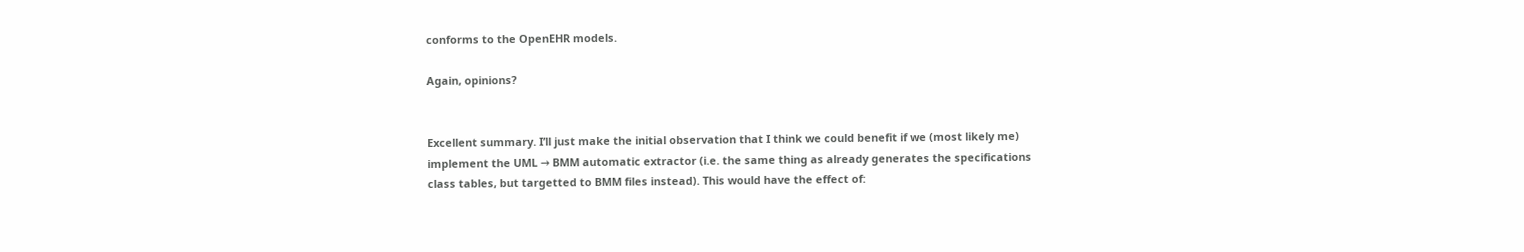conforms to the OpenEHR models.

Again, opinions?


Excellent summary. I’ll just make the initial observation that I think we could benefit if we (most likely me) implement the UML → BMM automatic extractor (i.e. the same thing as already generates the specifications class tables, but targetted to BMM files instead). This would have the effect of: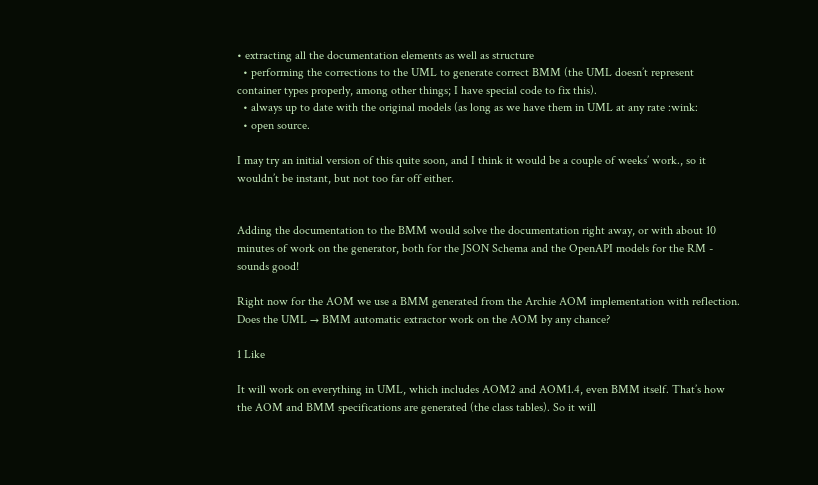• extracting all the documentation elements as well as structure
  • performing the corrections to the UML to generate correct BMM (the UML doesn’t represent container types properly, among other things; I have special code to fix this).
  • always up to date with the original models (as long as we have them in UML at any rate :wink:
  • open source.

I may try an initial version of this quite soon, and I think it would be a couple of weeks’ work., so it wouldn’t be instant, but not too far off either.


Adding the documentation to the BMM would solve the documentation right away, or with about 10 minutes of work on the generator, both for the JSON Schema and the OpenAPI models for the RM - sounds good!

Right now for the AOM we use a BMM generated from the Archie AOM implementation with reflection. Does the UML → BMM automatic extractor work on the AOM by any chance?

1 Like

It will work on everything in UML, which includes AOM2 and AOM1.4, even BMM itself. That’s how the AOM and BMM specifications are generated (the class tables). So it will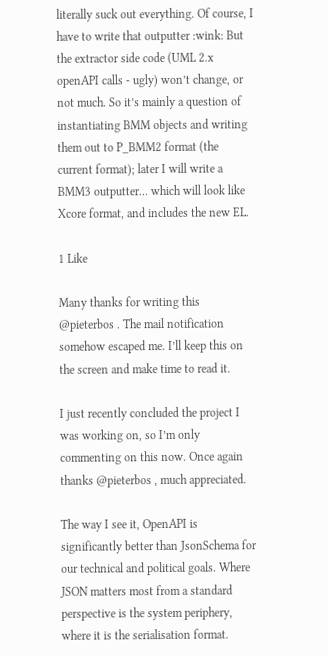literally suck out everything. Of course, I have to write that outputter :wink: But the extractor side code (UML 2.x openAPI calls - ugly) won’t change, or not much. So it’s mainly a question of instantiating BMM objects and writing them out to P_BMM2 format (the current format); later I will write a BMM3 outputter… which will look like Xcore format, and includes the new EL.

1 Like

Many thanks for writing this @pieterbos . The mail notification somehow escaped me. I’ll keep this on the screen and make time to read it.

I just recently concluded the project I was working on, so I’m only commenting on this now. Once again thanks @pieterbos , much appreciated.

The way I see it, OpenAPI is significantly better than JsonSchema for our technical and political goals. Where JSON matters most from a standard perspective is the system periphery, where it is the serialisation format.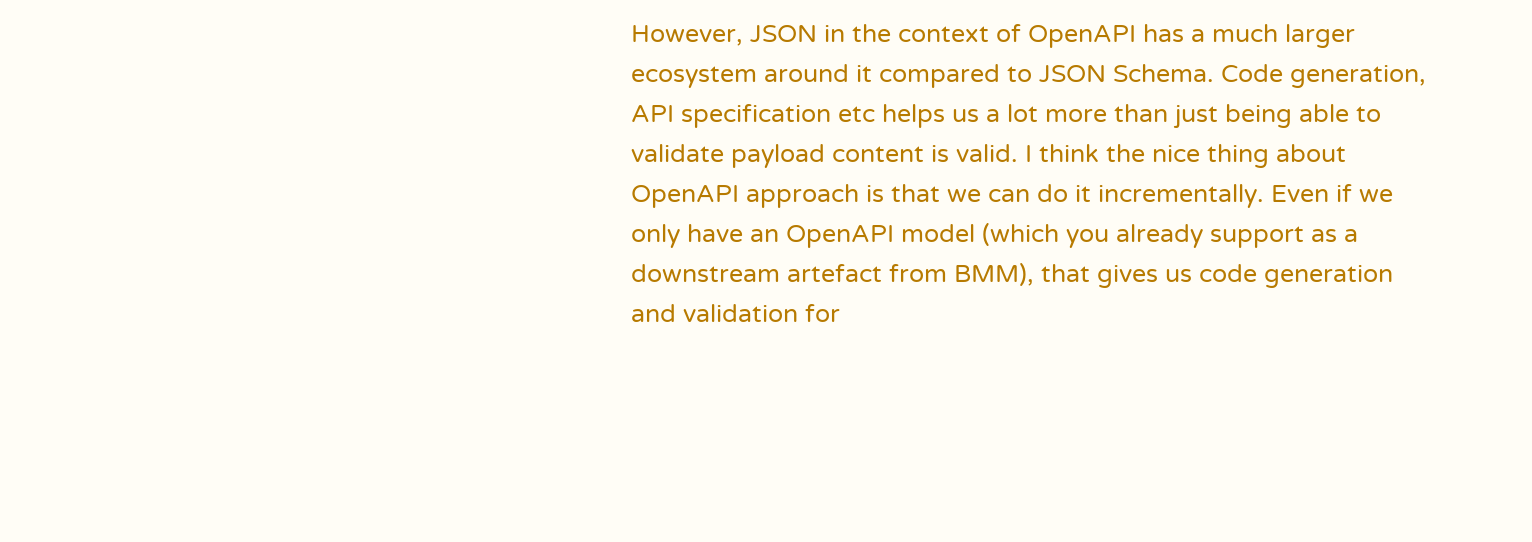However, JSON in the context of OpenAPI has a much larger ecosystem around it compared to JSON Schema. Code generation, API specification etc helps us a lot more than just being able to validate payload content is valid. I think the nice thing about OpenAPI approach is that we can do it incrementally. Even if we only have an OpenAPI model (which you already support as a downstream artefact from BMM), that gives us code generation and validation for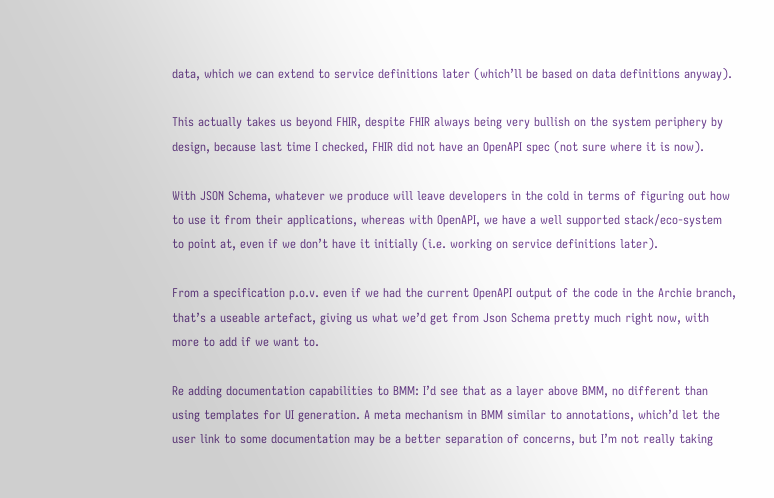data, which we can extend to service definitions later (which’ll be based on data definitions anyway).

This actually takes us beyond FHIR, despite FHIR always being very bullish on the system periphery by design, because last time I checked, FHIR did not have an OpenAPI spec (not sure where it is now).

With JSON Schema, whatever we produce will leave developers in the cold in terms of figuring out how to use it from their applications, whereas with OpenAPI, we have a well supported stack/eco-system to point at, even if we don’t have it initially (i.e. working on service definitions later).

From a specification p.o.v. even if we had the current OpenAPI output of the code in the Archie branch, that’s a useable artefact, giving us what we’d get from Json Schema pretty much right now, with more to add if we want to.

Re adding documentation capabilities to BMM: I’d see that as a layer above BMM, no different than using templates for UI generation. A meta mechanism in BMM similar to annotations, which’d let the user link to some documentation may be a better separation of concerns, but I’m not really taking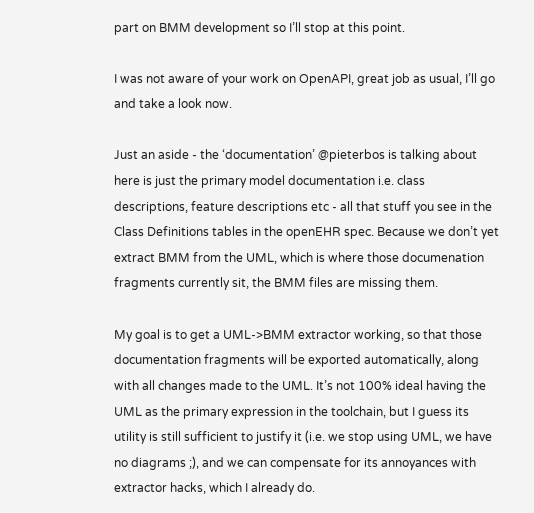part on BMM development so I’ll stop at this point.

I was not aware of your work on OpenAPI, great job as usual, I’ll go and take a look now.

Just an aside - the ‘documentation’ @pieterbos is talking about here is just the primary model documentation i.e. class descriptions, feature descriptions etc - all that stuff you see in the Class Definitions tables in the openEHR spec. Because we don’t yet extract BMM from the UML, which is where those documenation fragments currently sit, the BMM files are missing them.

My goal is to get a UML->BMM extractor working, so that those documentation fragments will be exported automatically, along with all changes made to the UML. It’s not 100% ideal having the UML as the primary expression in the toolchain, but I guess its utility is still sufficient to justify it (i.e. we stop using UML, we have no diagrams ;), and we can compensate for its annoyances with extractor hacks, which I already do.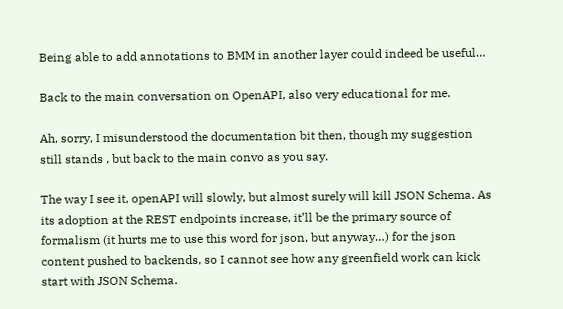Being able to add annotations to BMM in another layer could indeed be useful…

Back to the main conversation on OpenAPI, also very educational for me.

Ah, sorry, I misunderstood the documentation bit then, though my suggestion still stands , but back to the main convo as you say.

The way I see it, openAPI will slowly, but almost surely will kill JSON Schema. As its adoption at the REST endpoints increase, it’ll be the primary source of formalism (it hurts me to use this word for json, but anyway…) for the json content pushed to backends, so I cannot see how any greenfield work can kick start with JSON Schema.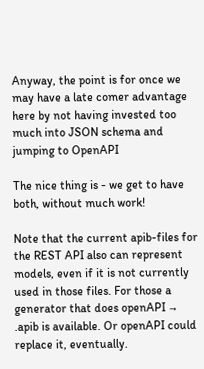Anyway, the point is for once we may have a late comer advantage here by not having invested too much into JSON schema and jumping to OpenAPI

The nice thing is - we get to have both, without much work!

Note that the current apib-files for the REST API also can represent models, even if it is not currently used in those files. For those a generator that does openAPI → .apib is available. Or openAPI could replace it, eventually.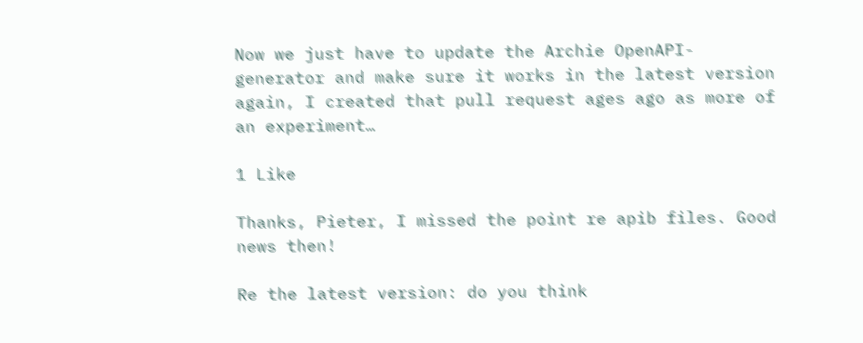Now we just have to update the Archie OpenAPI-generator and make sure it works in the latest version again, I created that pull request ages ago as more of an experiment…

1 Like

Thanks, Pieter, I missed the point re apib files. Good news then!

Re the latest version: do you think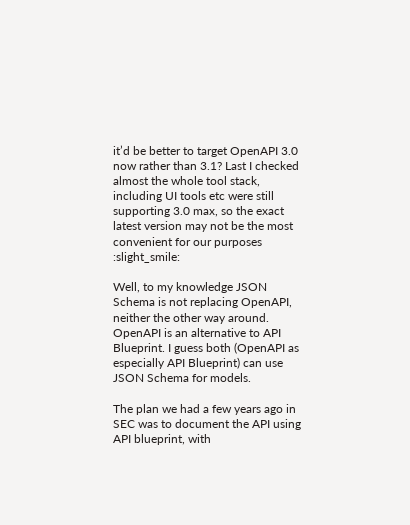it’d be better to target OpenAPI 3.0 now rather than 3.1? Last I checked almost the whole tool stack, including UI tools etc were still supporting 3.0 max, so the exact latest version may not be the most convenient for our purposes :slight_smile:

Well, to my knowledge JSON Schema is not replacing OpenAPI, neither the other way around.
OpenAPI is an alternative to API Blueprint. I guess both (OpenAPI as especially API Blueprint) can use JSON Schema for models.

The plan we had a few years ago in SEC was to document the API using API blueprint, with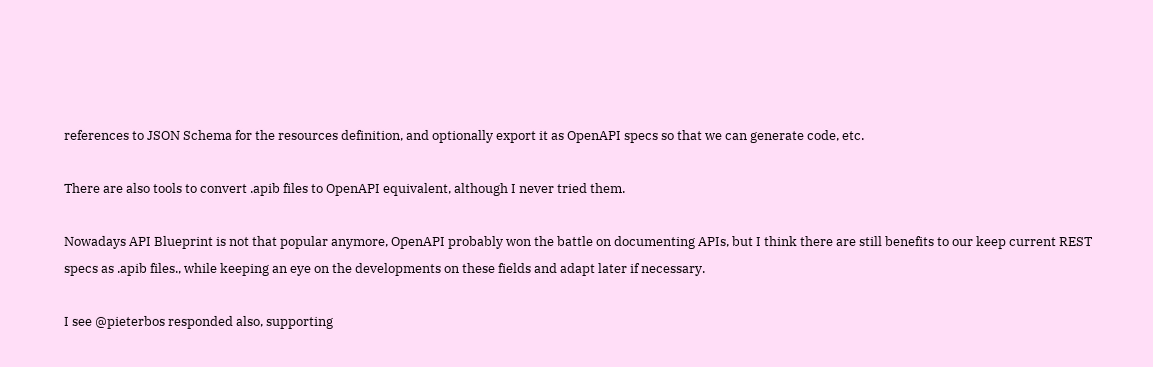references to JSON Schema for the resources definition, and optionally export it as OpenAPI specs so that we can generate code, etc.

There are also tools to convert .apib files to OpenAPI equivalent, although I never tried them.

Nowadays API Blueprint is not that popular anymore, OpenAPI probably won the battle on documenting APIs, but I think there are still benefits to our keep current REST specs as .apib files., while keeping an eye on the developments on these fields and adapt later if necessary.

I see @pieterbos responded also, supporting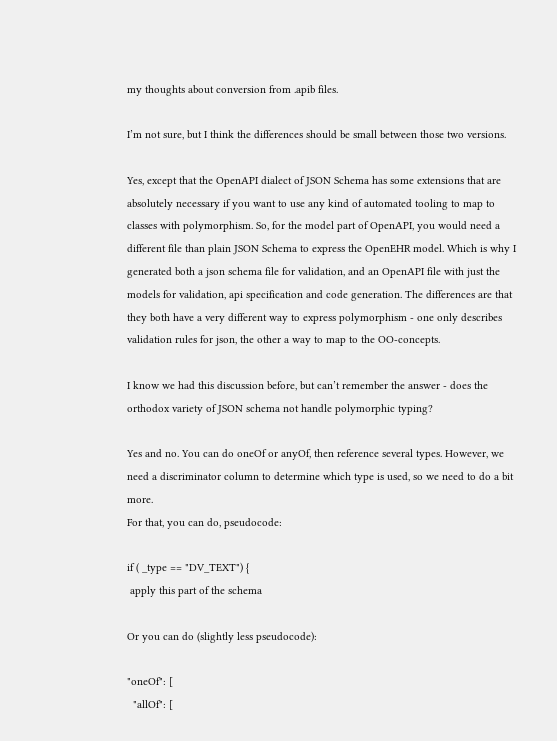my thoughts about conversion from .apib files.

I’m not sure, but I think the differences should be small between those two versions.

Yes, except that the OpenAPI dialect of JSON Schema has some extensions that are absolutely necessary if you want to use any kind of automated tooling to map to classes with polymorphism. So, for the model part of OpenAPI, you would need a different file than plain JSON Schema to express the OpenEHR model. Which is why I generated both a json schema file for validation, and an OpenAPI file with just the models for validation, api specification and code generation. The differences are that they both have a very different way to express polymorphism - one only describes validation rules for json, the other a way to map to the OO-concepts.

I know we had this discussion before, but can’t remember the answer - does the orthodox variety of JSON schema not handle polymorphic typing?

Yes and no. You can do oneOf or anyOf, then reference several types. However, we need a discriminator column to determine which type is used, so we need to do a bit more.
For that, you can do, pseudocode:

if ( _type == "DV_TEXT") {
 apply this part of the schema

Or you can do (slightly less pseudocode):

"oneOf": [
  "allOf": [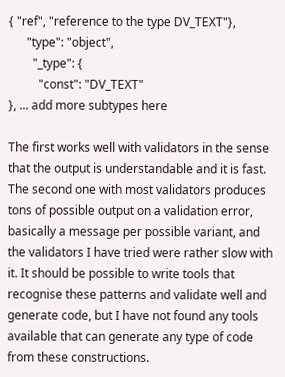{ "ref", "reference to the type DV_TEXT"},
      "type": "object",
        "_type": {
          "const": "DV_TEXT"
}, ... add more subtypes here

The first works well with validators in the sense that the output is understandable and it is fast. The second one with most validators produces tons of possible output on a validation error, basically a message per possible variant, and the validators I have tried were rather slow with it. It should be possible to write tools that recognise these patterns and validate well and generate code, but I have not found any tools available that can generate any type of code from these constructions.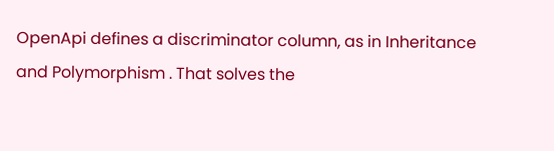OpenApi defines a discriminator column, as in Inheritance and Polymorphism . That solves the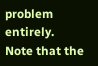problem entirely. Note that the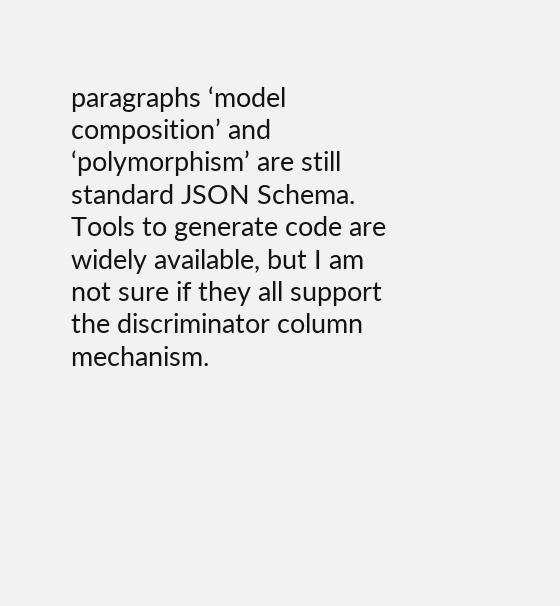paragraphs ‘model composition’ and ‘polymorphism’ are still standard JSON Schema. Tools to generate code are widely available, but I am not sure if they all support the discriminator column mechanism.